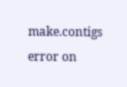make.contigs error on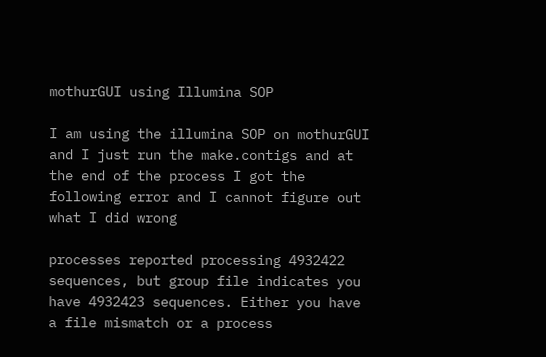mothurGUI using Illumina SOP

I am using the illumina SOP on mothurGUI and I just run the make.contigs and at the end of the process I got the following error and I cannot figure out what I did wrong

processes reported processing 4932422 sequences, but group file indicates you have 4932423 sequences. Either you have a file mismatch or a process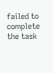failed to complete the task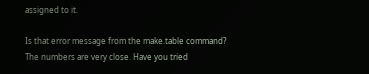assigned to it.

Is that error message from the make.table command? The numbers are very close. Have you tried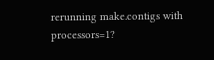rerunning make.contigs with processors=1?